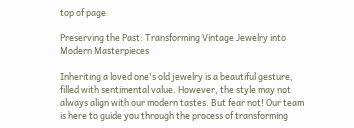top of page

Preserving the Past: Transforming Vintage Jewelry into Modern Masterpieces

Inheriting a loved one's old jewelry is a beautiful gesture, filled with sentimental value. However, the style may not always align with our modern tastes. But fear not! Our team is here to guide you through the process of transforming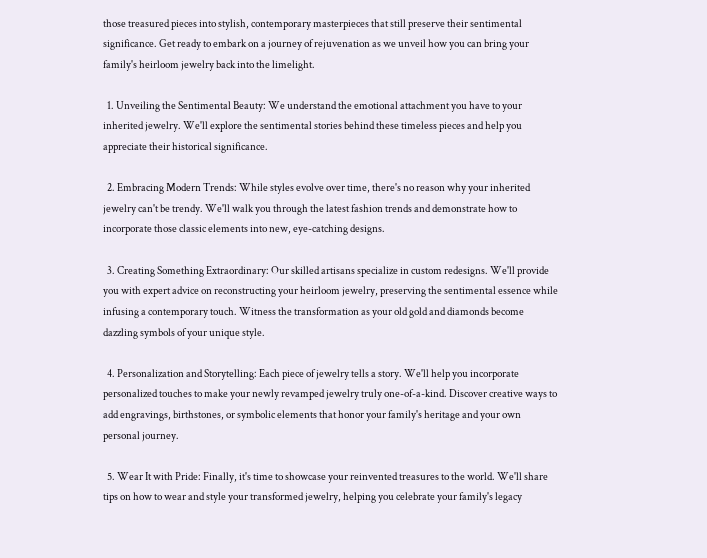those treasured pieces into stylish, contemporary masterpieces that still preserve their sentimental significance. Get ready to embark on a journey of rejuvenation as we unveil how you can bring your family's heirloom jewelry back into the limelight.

  1. Unveiling the Sentimental Beauty: We understand the emotional attachment you have to your inherited jewelry. We'll explore the sentimental stories behind these timeless pieces and help you appreciate their historical significance.

  2. Embracing Modern Trends: While styles evolve over time, there's no reason why your inherited jewelry can't be trendy. We'll walk you through the latest fashion trends and demonstrate how to incorporate those classic elements into new, eye-catching designs.

  3. Creating Something Extraordinary: Our skilled artisans specialize in custom redesigns. We'll provide you with expert advice on reconstructing your heirloom jewelry, preserving the sentimental essence while infusing a contemporary touch. Witness the transformation as your old gold and diamonds become dazzling symbols of your unique style.

  4. Personalization and Storytelling: Each piece of jewelry tells a story. We'll help you incorporate personalized touches to make your newly revamped jewelry truly one-of-a-kind. Discover creative ways to add engravings, birthstones, or symbolic elements that honor your family's heritage and your own personal journey.

  5. Wear It with Pride: Finally, it's time to showcase your reinvented treasures to the world. We'll share tips on how to wear and style your transformed jewelry, helping you celebrate your family's legacy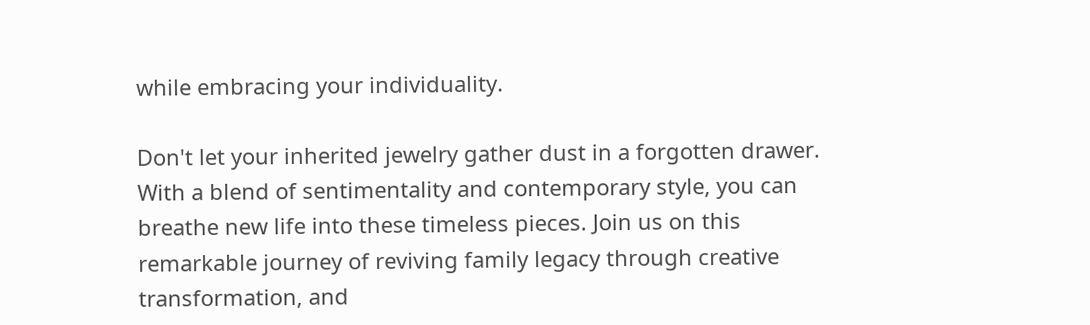while embracing your individuality.

Don't let your inherited jewelry gather dust in a forgotten drawer. With a blend of sentimentality and contemporary style, you can breathe new life into these timeless pieces. Join us on this remarkable journey of reviving family legacy through creative transformation, and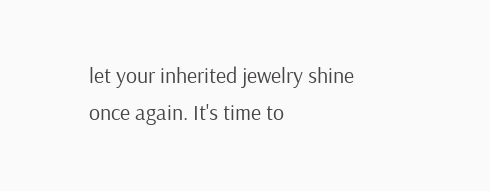let your inherited jewelry shine once again. It's time to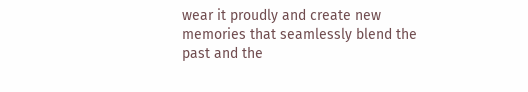wear it proudly and create new memories that seamlessly blend the past and the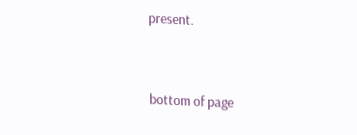present.


bottom of page